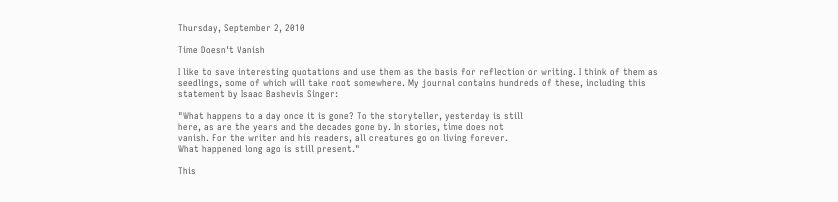Thursday, September 2, 2010

Time Doesn't Vanish

I like to save interesting quotations and use them as the basis for reflection or writing. I think of them as seedlings, some of which will take root somewhere. My journal contains hundreds of these, including this statement by Isaac Bashevis Singer:

"What happens to a day once it is gone? To the storyteller, yesterday is still
here, as are the years and the decades gone by. In stories, time does not
vanish. For the writer and his readers, all creatures go on living forever.
What happened long ago is still present."

This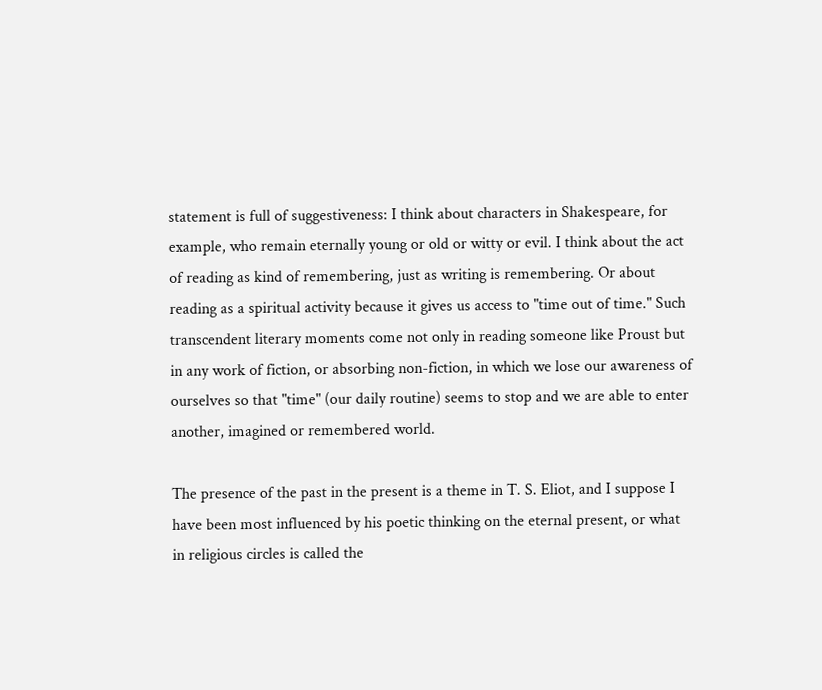statement is full of suggestiveness: I think about characters in Shakespeare, for example, who remain eternally young or old or witty or evil. I think about the act of reading as kind of remembering, just as writing is remembering. Or about reading as a spiritual activity because it gives us access to "time out of time." Such transcendent literary moments come not only in reading someone like Proust but in any work of fiction, or absorbing non-fiction, in which we lose our awareness of ourselves so that "time" (our daily routine) seems to stop and we are able to enter another, imagined or remembered world.

The presence of the past in the present is a theme in T. S. Eliot, and I suppose I have been most influenced by his poetic thinking on the eternal present, or what in religious circles is called the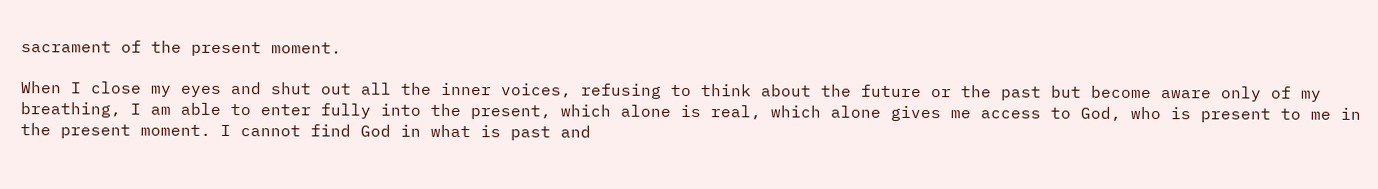sacrament of the present moment.

When I close my eyes and shut out all the inner voices, refusing to think about the future or the past but become aware only of my breathing, I am able to enter fully into the present, which alone is real, which alone gives me access to God, who is present to me in the present moment. I cannot find God in what is past and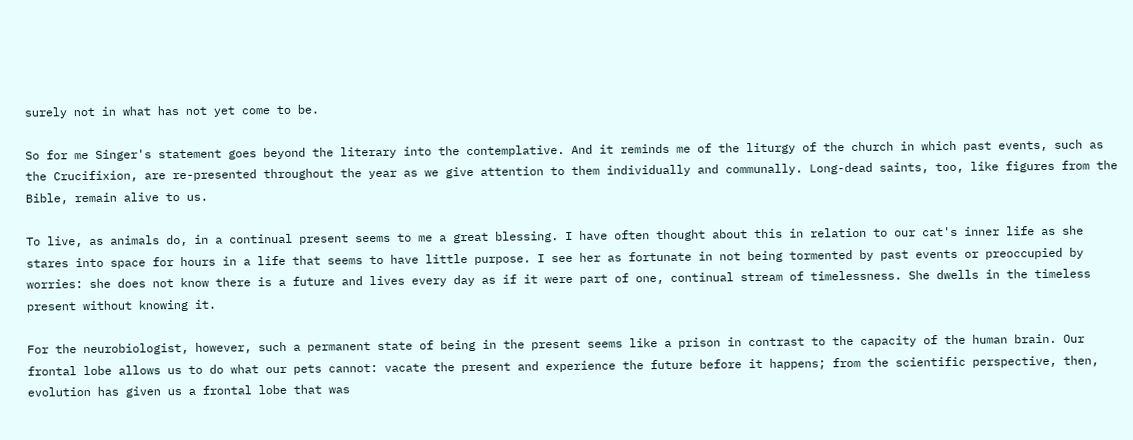surely not in what has not yet come to be.

So for me Singer's statement goes beyond the literary into the contemplative. And it reminds me of the liturgy of the church in which past events, such as the Crucifixion, are re-presented throughout the year as we give attention to them individually and communally. Long-dead saints, too, like figures from the Bible, remain alive to us.

To live, as animals do, in a continual present seems to me a great blessing. I have often thought about this in relation to our cat's inner life as she stares into space for hours in a life that seems to have little purpose. I see her as fortunate in not being tormented by past events or preoccupied by worries: she does not know there is a future and lives every day as if it were part of one, continual stream of timelessness. She dwells in the timeless present without knowing it.

For the neurobiologist, however, such a permanent state of being in the present seems like a prison in contrast to the capacity of the human brain. Our frontal lobe allows us to do what our pets cannot: vacate the present and experience the future before it happens; from the scientific perspective, then, evolution has given us a frontal lobe that was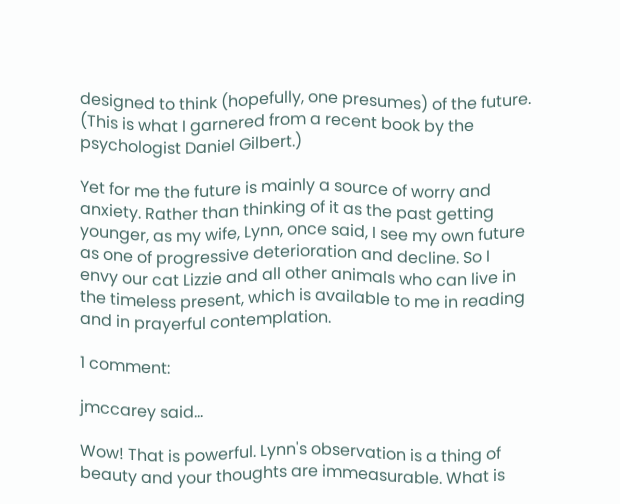designed to think (hopefully, one presumes) of the future. (This is what I garnered from a recent book by the psychologist Daniel Gilbert.)

Yet for me the future is mainly a source of worry and anxiety. Rather than thinking of it as the past getting younger, as my wife, Lynn, once said, I see my own future as one of progressive deterioration and decline. So I envy our cat Lizzie and all other animals who can live in the timeless present, which is available to me in reading and in prayerful contemplation.

1 comment:

jmccarey said...

Wow! That is powerful. Lynn's observation is a thing of beauty and your thoughts are immeasurable. What is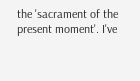the 'sacrament of the present moment'. I've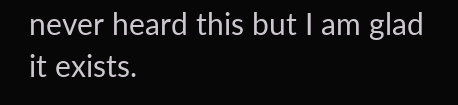never heard this but I am glad it exists.